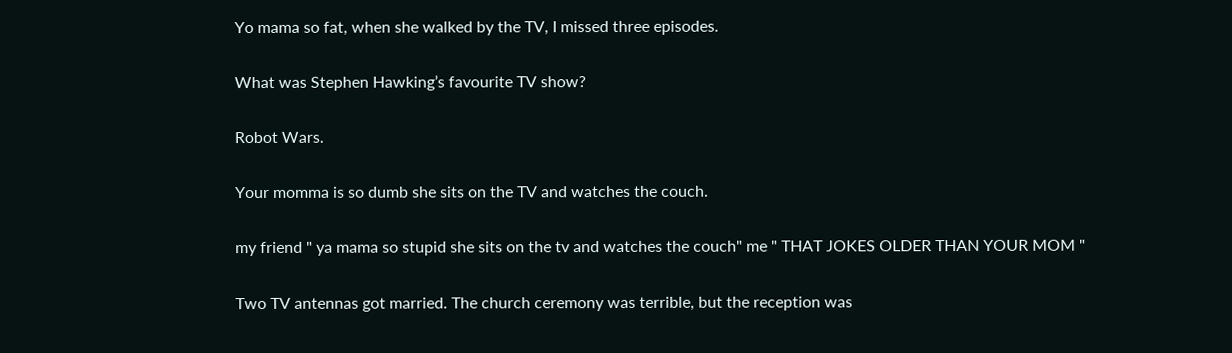Yo mama so fat, when she walked by the TV, I missed three episodes.

What was Stephen Hawking’s favourite TV show?

Robot Wars.

Your momma is so dumb she sits on the TV and watches the couch.

my friend " ya mama so stupid she sits on the tv and watches the couch" me " THAT JOKES OLDER THAN YOUR MOM "

Two TV antennas got married. The church ceremony was terrible, but the reception was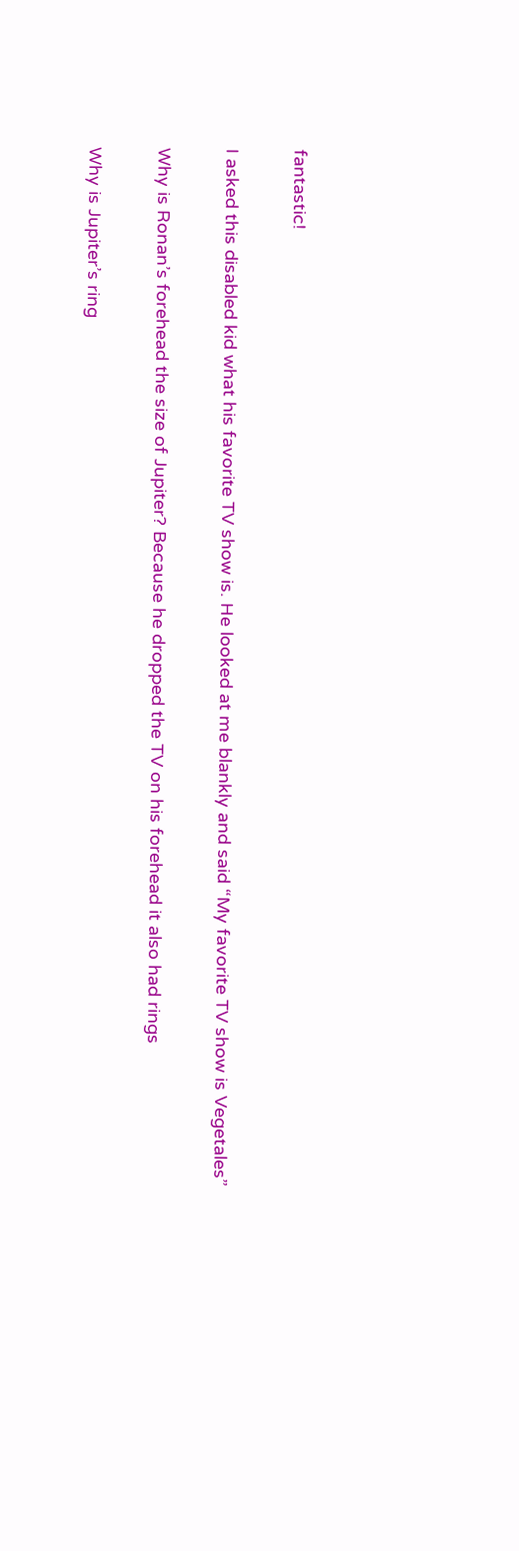fantastic!

I asked this disabled kid what his favorite TV show is. He looked at me blankly and said “My favorite TV show is Vegetales”

Why is Ronan’s forehead the size of Jupiter? Because he dropped the TV on his forehead it also had rings

Why is Jupiter’s ring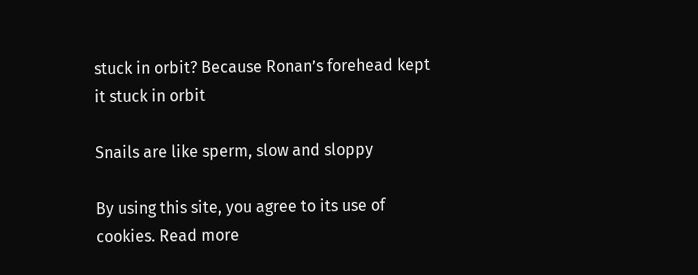stuck in orbit? Because Ronan’s forehead kept it stuck in orbit

Snails are like sperm, slow and sloppy

By using this site, you agree to its use of cookies. Read more